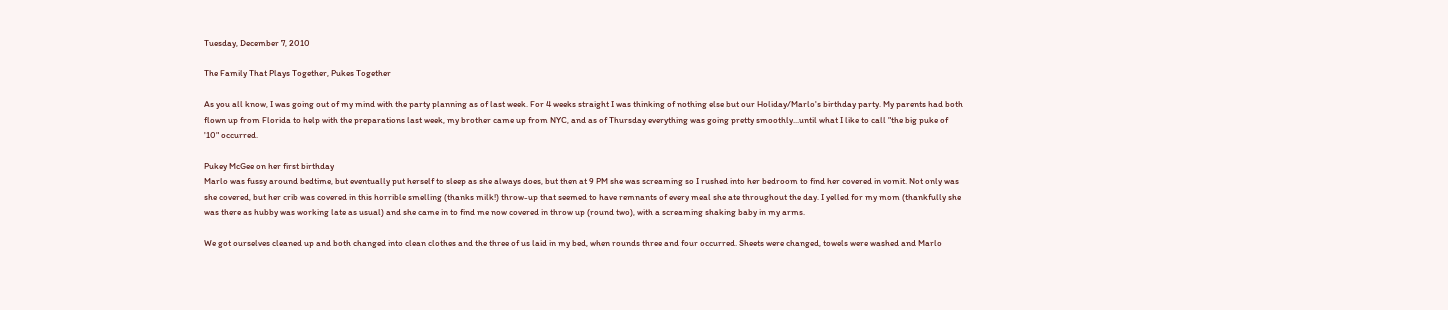Tuesday, December 7, 2010

The Family That Plays Together, Pukes Together

As you all know, I was going out of my mind with the party planning as of last week. For 4 weeks straight I was thinking of nothing else but our Holiday/Marlo's birthday party. My parents had both flown up from Florida to help with the preparations last week, my brother came up from NYC, and as of Thursday everything was going pretty smoothly...until what I like to call "the big puke of '10" occurred.

Pukey McGee on her first birthday
Marlo was fussy around bedtime, but eventually put herself to sleep as she always does, but then at 9 PM she was screaming so I rushed into her bedroom to find her covered in vomit. Not only was she covered, but her crib was covered in this horrible smelling (thanks milk!) throw-up that seemed to have remnants of every meal she ate throughout the day. I yelled for my mom (thankfully she was there as hubby was working late as usual) and she came in to find me now covered in throw up (round two), with a screaming shaking baby in my arms.

We got ourselves cleaned up and both changed into clean clothes and the three of us laid in my bed, when rounds three and four occurred. Sheets were changed, towels were washed and Marlo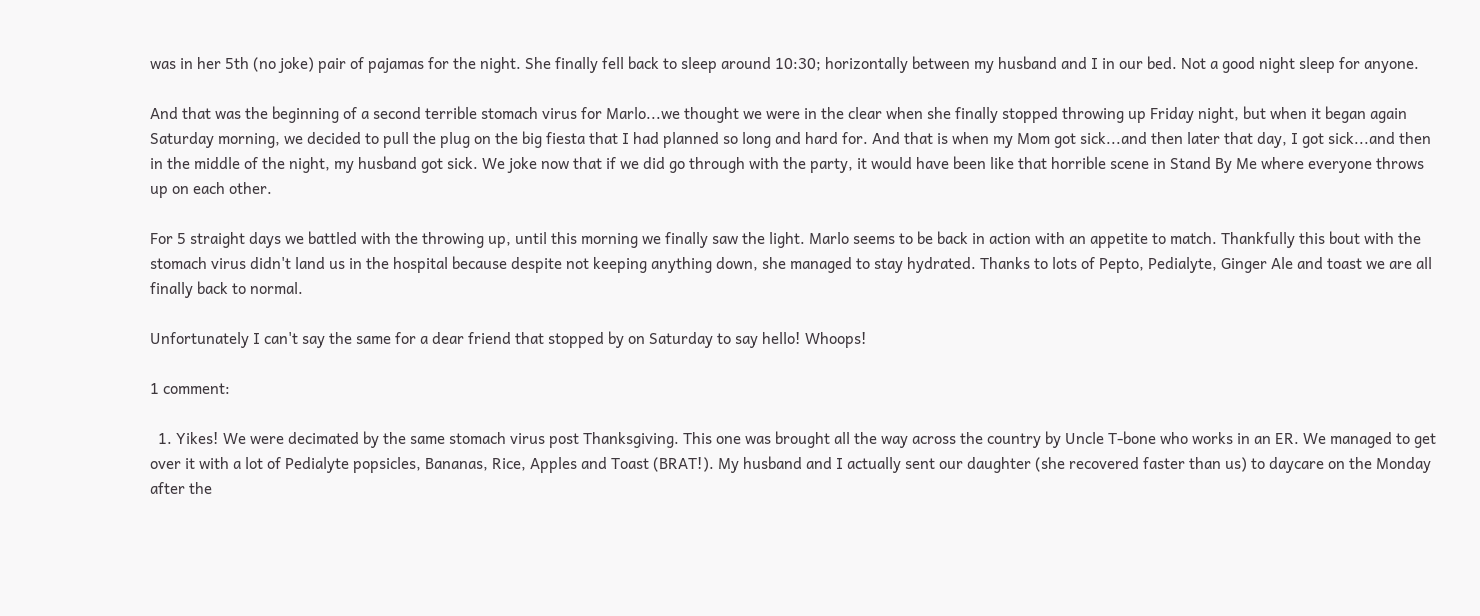was in her 5th (no joke) pair of pajamas for the night. She finally fell back to sleep around 10:30; horizontally between my husband and I in our bed. Not a good night sleep for anyone.

And that was the beginning of a second terrible stomach virus for Marlo...we thought we were in the clear when she finally stopped throwing up Friday night, but when it began again Saturday morning, we decided to pull the plug on the big fiesta that I had planned so long and hard for. And that is when my Mom got sick...and then later that day, I got sick...and then in the middle of the night, my husband got sick. We joke now that if we did go through with the party, it would have been like that horrible scene in Stand By Me where everyone throws up on each other.

For 5 straight days we battled with the throwing up, until this morning we finally saw the light. Marlo seems to be back in action with an appetite to match. Thankfully this bout with the stomach virus didn't land us in the hospital because despite not keeping anything down, she managed to stay hydrated. Thanks to lots of Pepto, Pedialyte, Ginger Ale and toast we are all finally back to normal.

Unfortunately I can't say the same for a dear friend that stopped by on Saturday to say hello! Whoops!

1 comment:

  1. Yikes! We were decimated by the same stomach virus post Thanksgiving. This one was brought all the way across the country by Uncle T-bone who works in an ER. We managed to get over it with a lot of Pedialyte popsicles, Bananas, Rice, Apples and Toast (BRAT!). My husband and I actually sent our daughter (she recovered faster than us) to daycare on the Monday after the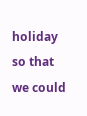holiday so that we could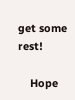get some rest!

    Hope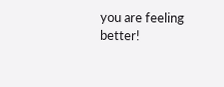you are feeling better!